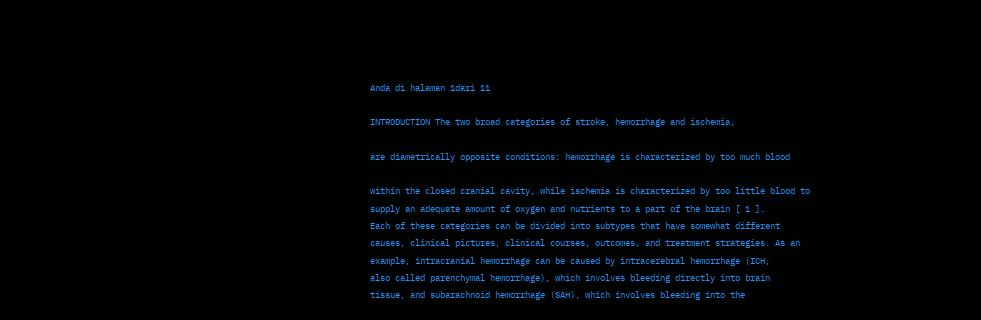Anda di halaman 1dari 11

INTRODUCTION The two broad categories of stroke, hemorrhage and ischemia,

are diametrically opposite conditions: hemorrhage is characterized by too much blood

within the closed cranial cavity, while ischemia is characterized by too little blood to
supply an adequate amount of oxygen and nutrients to a part of the brain [ 1 ].
Each of these categories can be divided into subtypes that have somewhat different
causes, clinical pictures, clinical courses, outcomes, and treatment strategies. As an
example, intracranial hemorrhage can be caused by intracerebral hemorrhage (ICH,
also called parenchymal hemorrhage), which involves bleeding directly into brain
tissue, and subarachnoid hemorrhage (SAH), which involves bleeding into the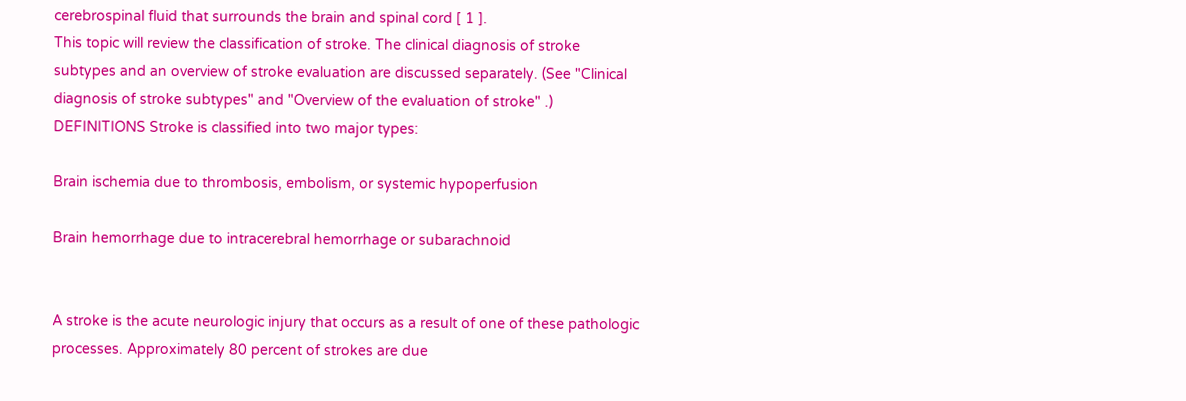cerebrospinal fluid that surrounds the brain and spinal cord [ 1 ].
This topic will review the classification of stroke. The clinical diagnosis of stroke
subtypes and an overview of stroke evaluation are discussed separately. (See "Clinical
diagnosis of stroke subtypes" and "Overview of the evaluation of stroke" .)
DEFINITIONS Stroke is classified into two major types:

Brain ischemia due to thrombosis, embolism, or systemic hypoperfusion

Brain hemorrhage due to intracerebral hemorrhage or subarachnoid


A stroke is the acute neurologic injury that occurs as a result of one of these pathologic
processes. Approximately 80 percent of strokes are due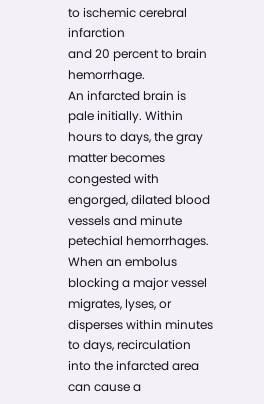to ischemic cerebral infarction
and 20 percent to brain hemorrhage.
An infarcted brain is pale initially. Within hours to days, the gray matter becomes
congested with engorged, dilated blood vessels and minute petechial hemorrhages.
When an embolus blocking a major vessel migrates, lyses, or disperses within minutes
to days, recirculation into the infarcted area can cause a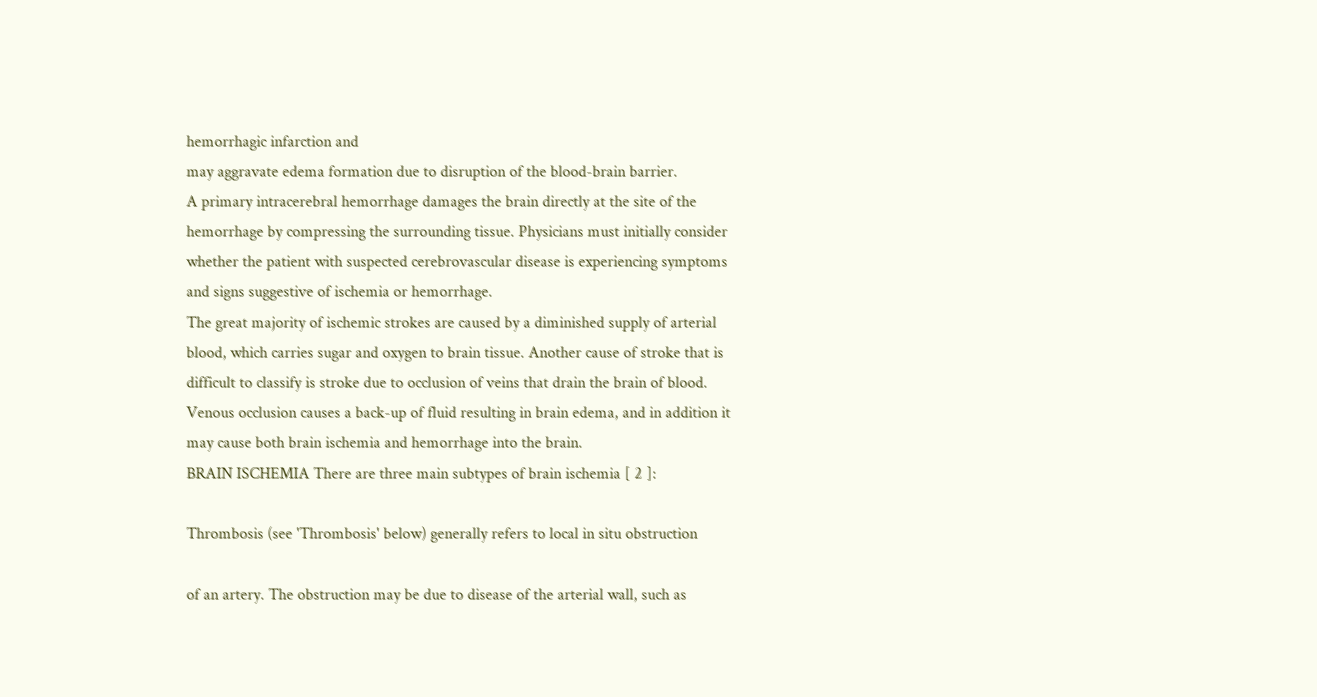hemorrhagic infarction and
may aggravate edema formation due to disruption of the blood-brain barrier.
A primary intracerebral hemorrhage damages the brain directly at the site of the
hemorrhage by compressing the surrounding tissue. Physicians must initially consider
whether the patient with suspected cerebrovascular disease is experiencing symptoms
and signs suggestive of ischemia or hemorrhage.
The great majority of ischemic strokes are caused by a diminished supply of arterial
blood, which carries sugar and oxygen to brain tissue. Another cause of stroke that is
difficult to classify is stroke due to occlusion of veins that drain the brain of blood.
Venous occlusion causes a back-up of fluid resulting in brain edema, and in addition it
may cause both brain ischemia and hemorrhage into the brain.
BRAIN ISCHEMIA There are three main subtypes of brain ischemia [ 2 ]:

Thrombosis (see 'Thrombosis' below) generally refers to local in situ obstruction

of an artery. The obstruction may be due to disease of the arterial wall, such as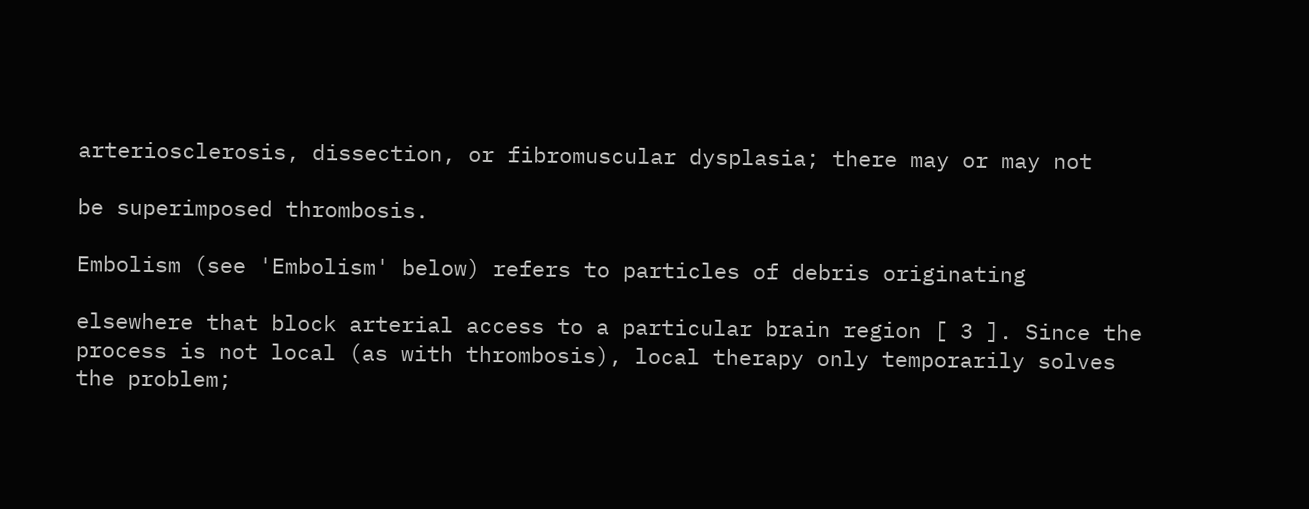arteriosclerosis, dissection, or fibromuscular dysplasia; there may or may not

be superimposed thrombosis.

Embolism (see 'Embolism' below) refers to particles of debris originating

elsewhere that block arterial access to a particular brain region [ 3 ]. Since the
process is not local (as with thrombosis), local therapy only temporarily solves
the problem;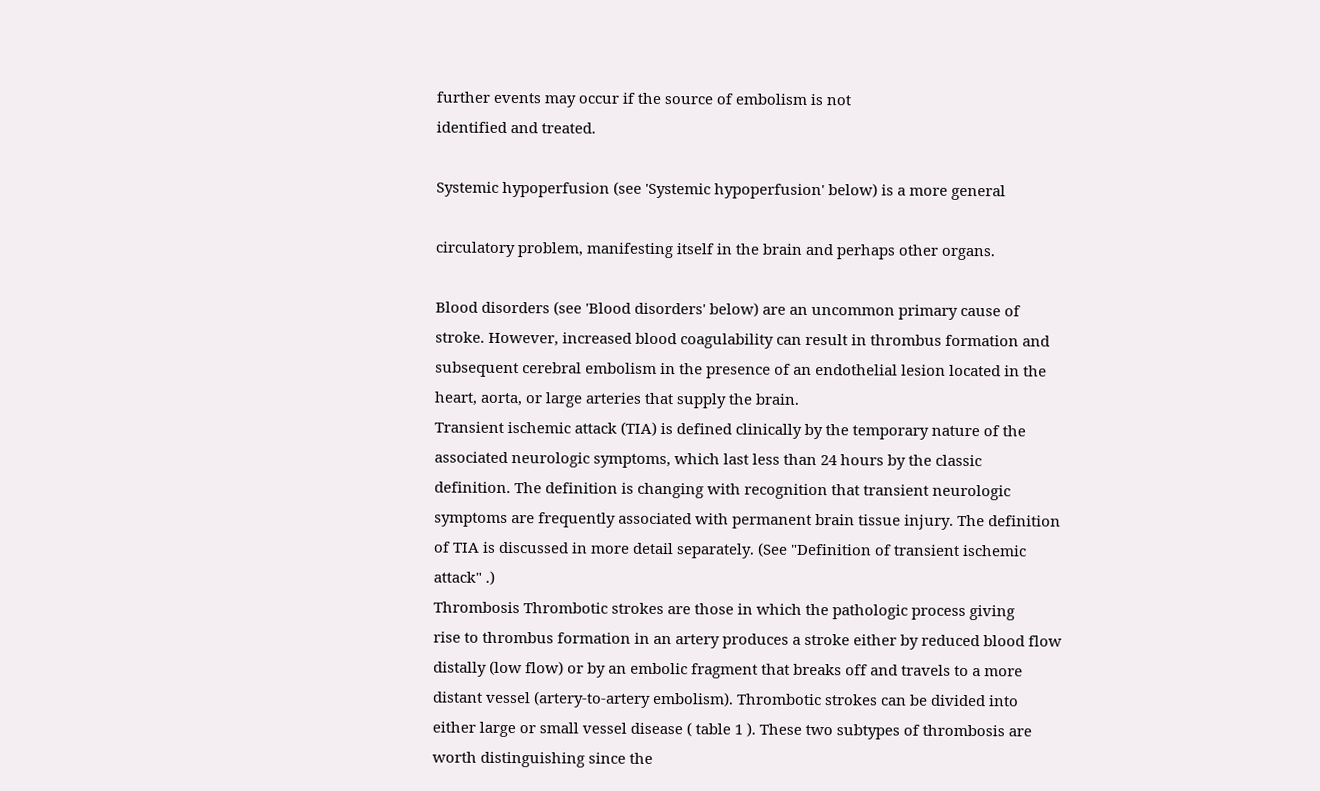further events may occur if the source of embolism is not
identified and treated.

Systemic hypoperfusion (see 'Systemic hypoperfusion' below) is a more general

circulatory problem, manifesting itself in the brain and perhaps other organs.

Blood disorders (see 'Blood disorders' below) are an uncommon primary cause of
stroke. However, increased blood coagulability can result in thrombus formation and
subsequent cerebral embolism in the presence of an endothelial lesion located in the
heart, aorta, or large arteries that supply the brain.
Transient ischemic attack (TIA) is defined clinically by the temporary nature of the
associated neurologic symptoms, which last less than 24 hours by the classic
definition. The definition is changing with recognition that transient neurologic
symptoms are frequently associated with permanent brain tissue injury. The definition
of TIA is discussed in more detail separately. (See "Definition of transient ischemic
attack" .)
Thrombosis Thrombotic strokes are those in which the pathologic process giving
rise to thrombus formation in an artery produces a stroke either by reduced blood flow
distally (low flow) or by an embolic fragment that breaks off and travels to a more
distant vessel (artery-to-artery embolism). Thrombotic strokes can be divided into
either large or small vessel disease ( table 1 ). These two subtypes of thrombosis are
worth distinguishing since the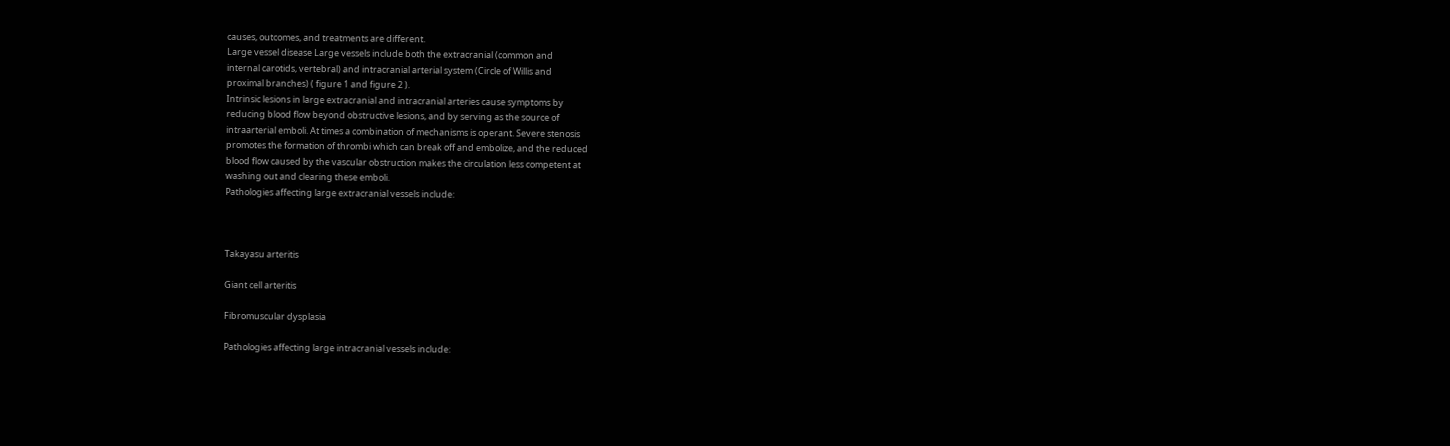causes, outcomes, and treatments are different.
Large vessel disease Large vessels include both the extracranial (common and
internal carotids, vertebral) and intracranial arterial system (Circle of Willis and
proximal branches) ( figure 1 and figure 2 ).
Intrinsic lesions in large extracranial and intracranial arteries cause symptoms by
reducing blood flow beyond obstructive lesions, and by serving as the source of
intraarterial emboli. At times a combination of mechanisms is operant. Severe stenosis
promotes the formation of thrombi which can break off and embolize, and the reduced
blood flow caused by the vascular obstruction makes the circulation less competent at
washing out and clearing these emboli.
Pathologies affecting large extracranial vessels include:



Takayasu arteritis

Giant cell arteritis

Fibromuscular dysplasia

Pathologies affecting large intracranial vessels include: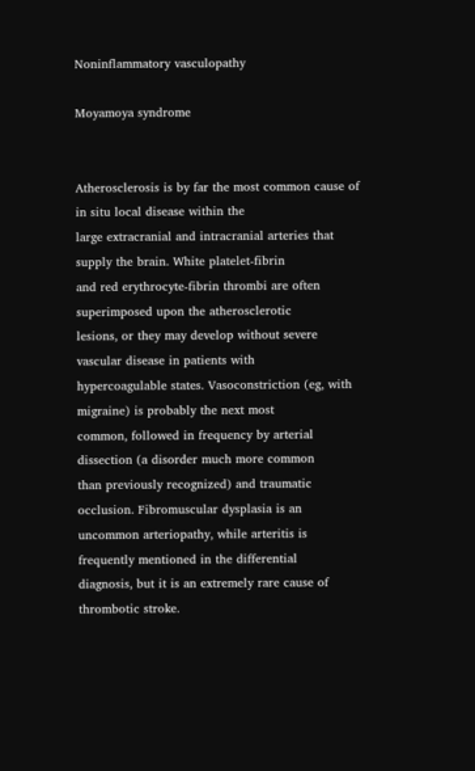Noninflammatory vasculopathy

Moyamoya syndrome


Atherosclerosis is by far the most common cause of in situ local disease within the
large extracranial and intracranial arteries that supply the brain. White platelet-fibrin
and red erythrocyte-fibrin thrombi are often superimposed upon the atherosclerotic
lesions, or they may develop without severe vascular disease in patients with
hypercoagulable states. Vasoconstriction (eg, with migraine) is probably the next most
common, followed in frequency by arterial dissection (a disorder much more common
than previously recognized) and traumatic occlusion. Fibromuscular dysplasia is an
uncommon arteriopathy, while arteritis is frequently mentioned in the differential
diagnosis, but it is an extremely rare cause of thrombotic stroke.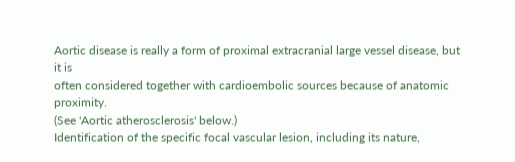Aortic disease is really a form of proximal extracranial large vessel disease, but it is
often considered together with cardioembolic sources because of anatomic proximity.
(See 'Aortic atherosclerosis' below.)
Identification of the specific focal vascular lesion, including its nature,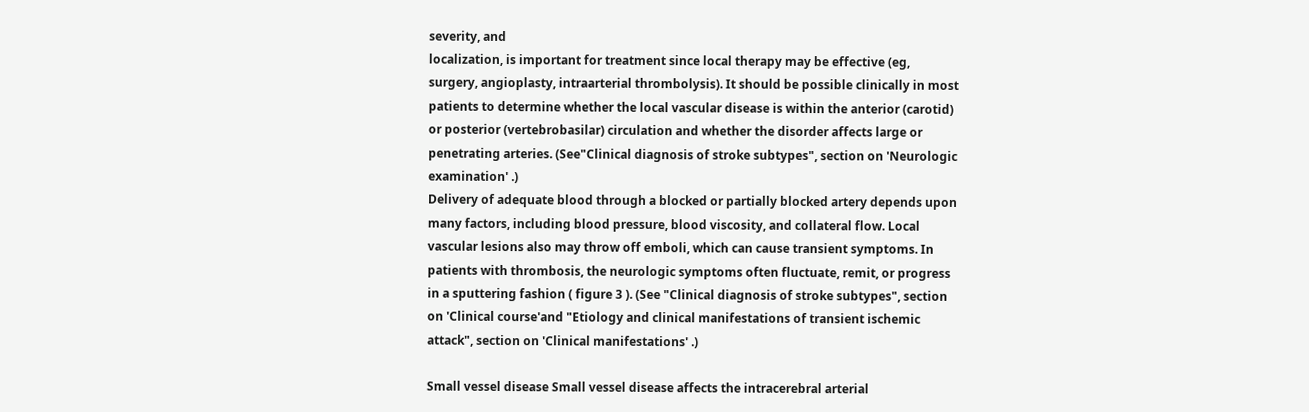severity, and
localization, is important for treatment since local therapy may be effective (eg,
surgery, angioplasty, intraarterial thrombolysis). It should be possible clinically in most
patients to determine whether the local vascular disease is within the anterior (carotid)
or posterior (vertebrobasilar) circulation and whether the disorder affects large or
penetrating arteries. (See"Clinical diagnosis of stroke subtypes", section on 'Neurologic
examination' .)
Delivery of adequate blood through a blocked or partially blocked artery depends upon
many factors, including blood pressure, blood viscosity, and collateral flow. Local
vascular lesions also may throw off emboli, which can cause transient symptoms. In
patients with thrombosis, the neurologic symptoms often fluctuate, remit, or progress
in a sputtering fashion ( figure 3 ). (See "Clinical diagnosis of stroke subtypes", section
on 'Clinical course'and "Etiology and clinical manifestations of transient ischemic
attack", section on 'Clinical manifestations' .)

Small vessel disease Small vessel disease affects the intracerebral arterial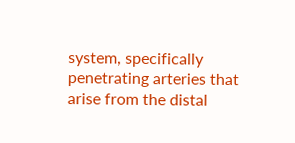system, specifically penetrating arteries that arise from the distal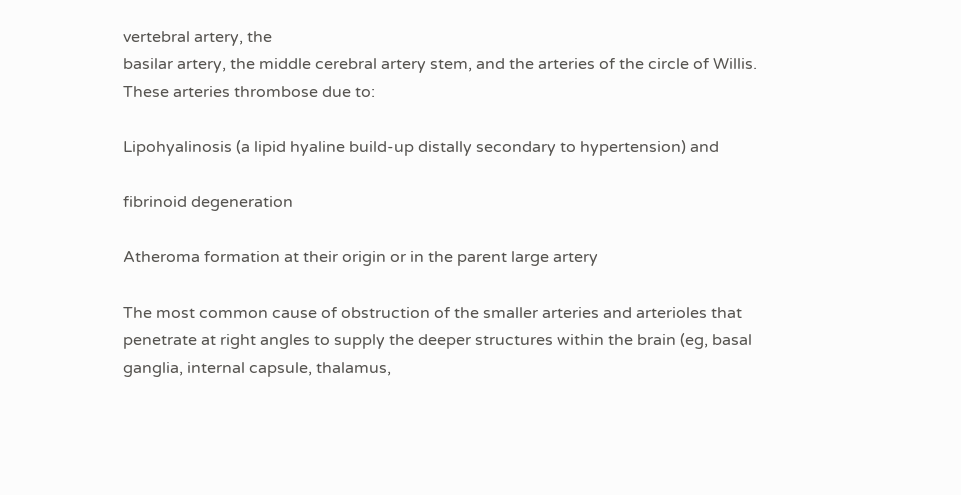vertebral artery, the
basilar artery, the middle cerebral artery stem, and the arteries of the circle of Willis.
These arteries thrombose due to:

Lipohyalinosis (a lipid hyaline build-up distally secondary to hypertension) and

fibrinoid degeneration

Atheroma formation at their origin or in the parent large artery

The most common cause of obstruction of the smaller arteries and arterioles that
penetrate at right angles to supply the deeper structures within the brain (eg, basal
ganglia, internal capsule, thalamus,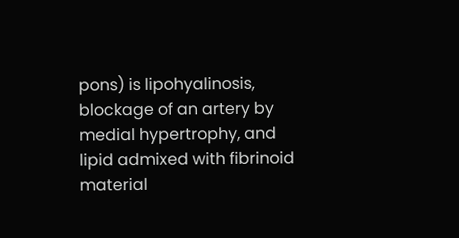pons) is lipohyalinosis, blockage of an artery by
medial hypertrophy, and lipid admixed with fibrinoid material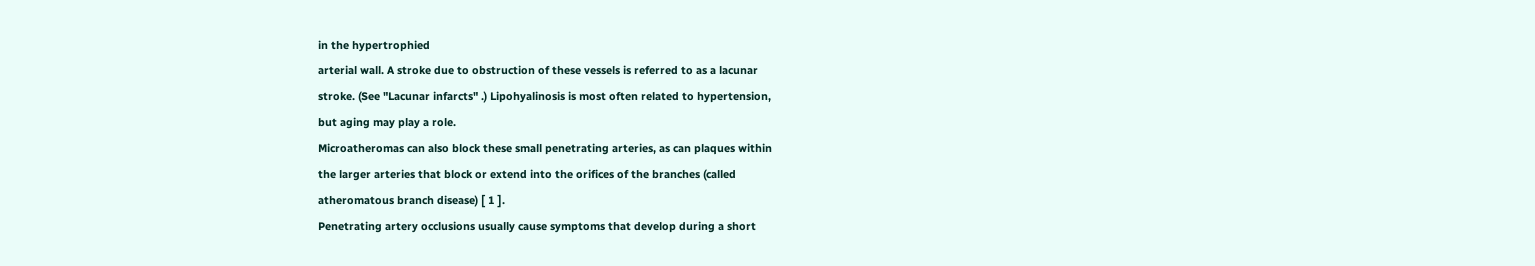in the hypertrophied
arterial wall. A stroke due to obstruction of these vessels is referred to as a lacunar
stroke. (See "Lacunar infarcts" .) Lipohyalinosis is most often related to hypertension,
but aging may play a role.
Microatheromas can also block these small penetrating arteries, as can plaques within
the larger arteries that block or extend into the orifices of the branches (called
atheromatous branch disease) [ 1 ].
Penetrating artery occlusions usually cause symptoms that develop during a short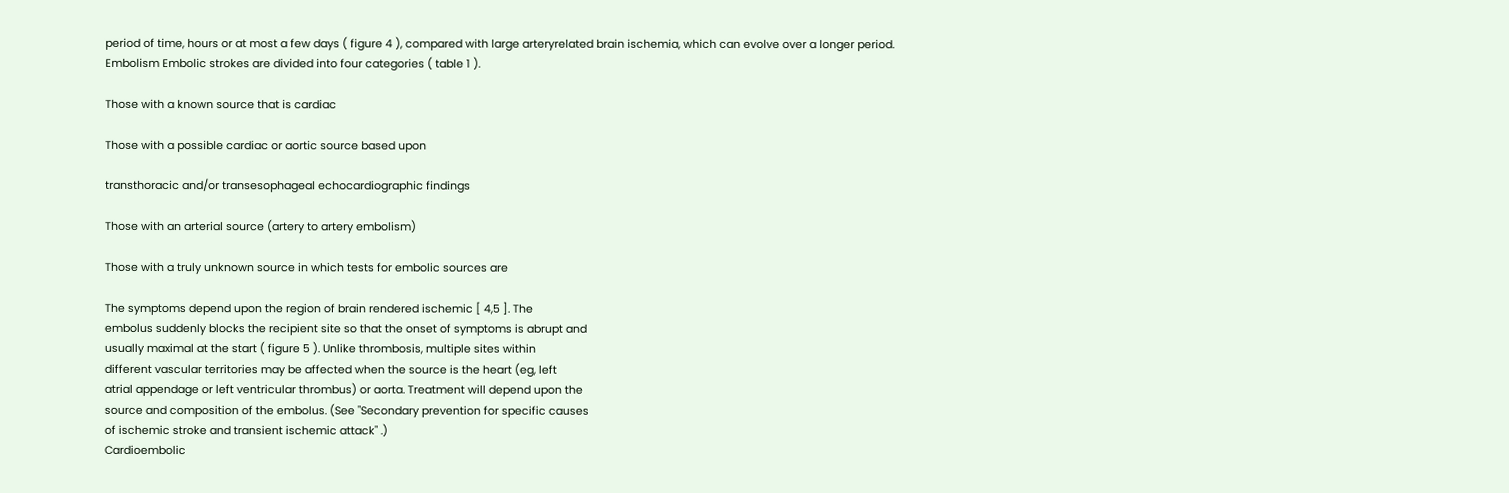period of time, hours or at most a few days ( figure 4 ), compared with large arteryrelated brain ischemia, which can evolve over a longer period.
Embolism Embolic strokes are divided into four categories ( table 1 ).

Those with a known source that is cardiac

Those with a possible cardiac or aortic source based upon

transthoracic and/or transesophageal echocardiographic findings

Those with an arterial source (artery to artery embolism)

Those with a truly unknown source in which tests for embolic sources are

The symptoms depend upon the region of brain rendered ischemic [ 4,5 ]. The
embolus suddenly blocks the recipient site so that the onset of symptoms is abrupt and
usually maximal at the start ( figure 5 ). Unlike thrombosis, multiple sites within
different vascular territories may be affected when the source is the heart (eg, left
atrial appendage or left ventricular thrombus) or aorta. Treatment will depend upon the
source and composition of the embolus. (See "Secondary prevention for specific causes
of ischemic stroke and transient ischemic attack" .)
Cardioembolic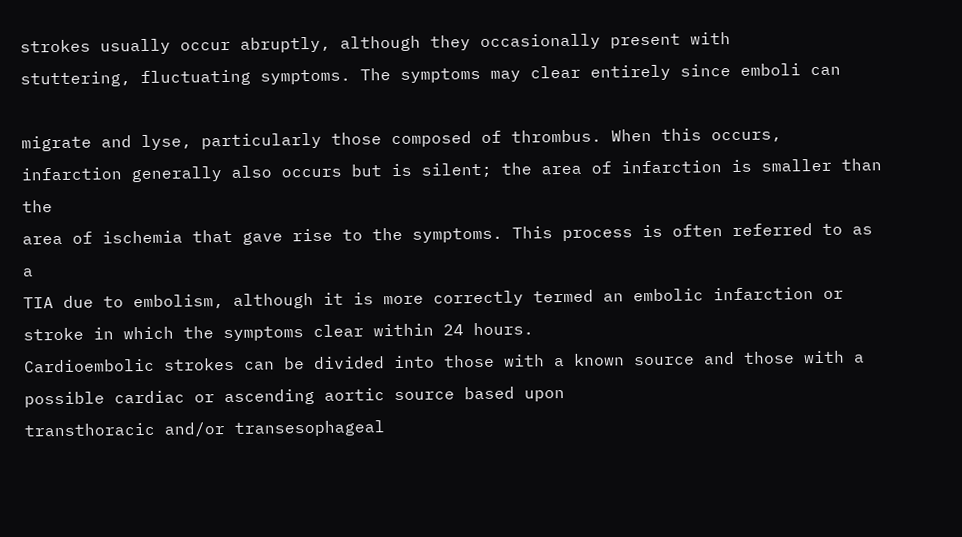strokes usually occur abruptly, although they occasionally present with
stuttering, fluctuating symptoms. The symptoms may clear entirely since emboli can

migrate and lyse, particularly those composed of thrombus. When this occurs,
infarction generally also occurs but is silent; the area of infarction is smaller than the
area of ischemia that gave rise to the symptoms. This process is often referred to as a
TIA due to embolism, although it is more correctly termed an embolic infarction or
stroke in which the symptoms clear within 24 hours.
Cardioembolic strokes can be divided into those with a known source and those with a
possible cardiac or ascending aortic source based upon
transthoracic and/or transesophageal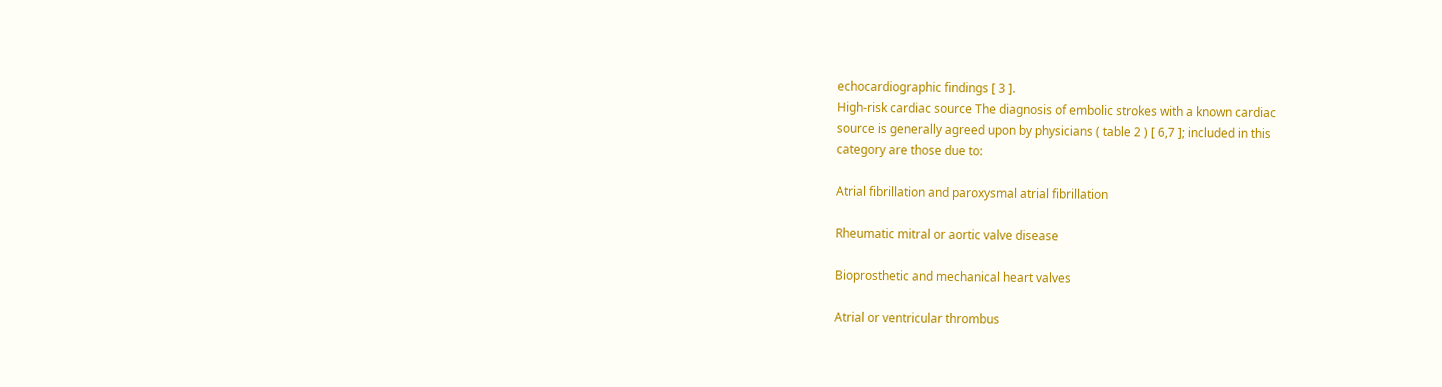echocardiographic findings [ 3 ].
High-risk cardiac source The diagnosis of embolic strokes with a known cardiac
source is generally agreed upon by physicians ( table 2 ) [ 6,7 ]; included in this
category are those due to:

Atrial fibrillation and paroxysmal atrial fibrillation

Rheumatic mitral or aortic valve disease

Bioprosthetic and mechanical heart valves

Atrial or ventricular thrombus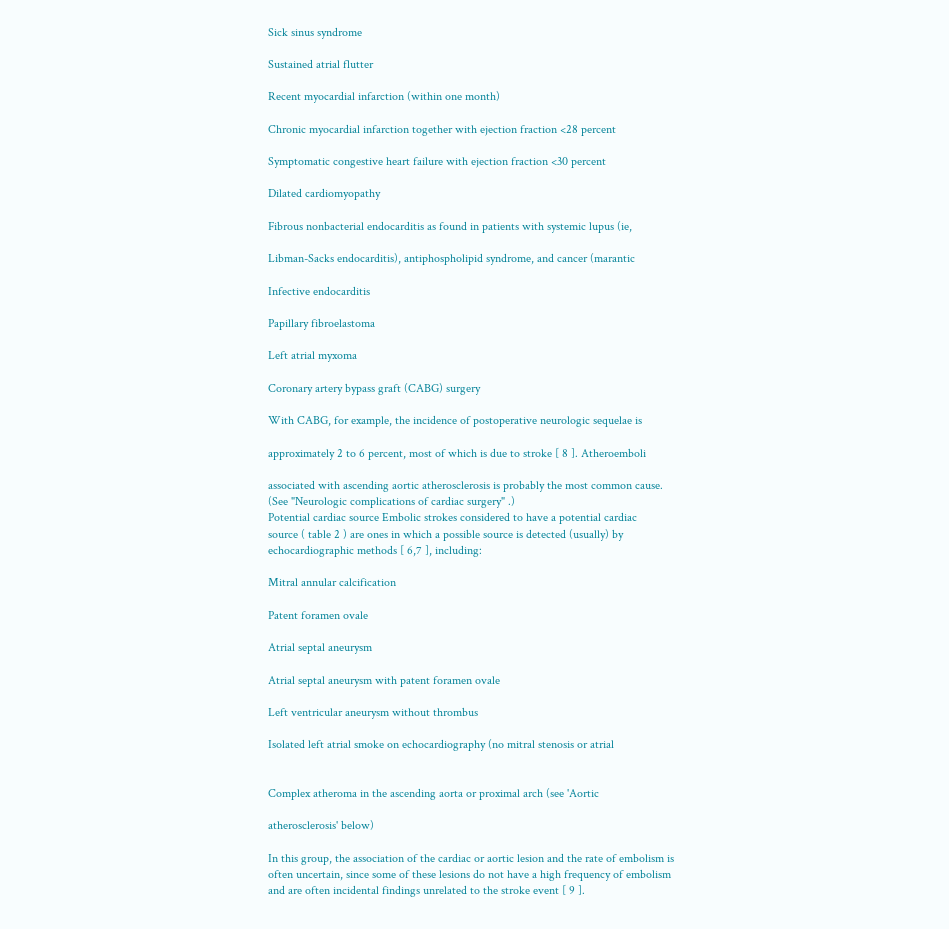Sick sinus syndrome

Sustained atrial flutter

Recent myocardial infarction (within one month)

Chronic myocardial infarction together with ejection fraction <28 percent

Symptomatic congestive heart failure with ejection fraction <30 percent

Dilated cardiomyopathy

Fibrous nonbacterial endocarditis as found in patients with systemic lupus (ie,

Libman-Sacks endocarditis), antiphospholipid syndrome, and cancer (marantic

Infective endocarditis

Papillary fibroelastoma

Left atrial myxoma

Coronary artery bypass graft (CABG) surgery

With CABG, for example, the incidence of postoperative neurologic sequelae is

approximately 2 to 6 percent, most of which is due to stroke [ 8 ]. Atheroemboli

associated with ascending aortic atherosclerosis is probably the most common cause.
(See "Neurologic complications of cardiac surgery" .)
Potential cardiac source Embolic strokes considered to have a potential cardiac
source ( table 2 ) are ones in which a possible source is detected (usually) by
echocardiographic methods [ 6,7 ], including:

Mitral annular calcification

Patent foramen ovale

Atrial septal aneurysm

Atrial septal aneurysm with patent foramen ovale

Left ventricular aneurysm without thrombus

Isolated left atrial smoke on echocardiography (no mitral stenosis or atrial


Complex atheroma in the ascending aorta or proximal arch (see 'Aortic

atherosclerosis' below)

In this group, the association of the cardiac or aortic lesion and the rate of embolism is
often uncertain, since some of these lesions do not have a high frequency of embolism
and are often incidental findings unrelated to the stroke event [ 9 ].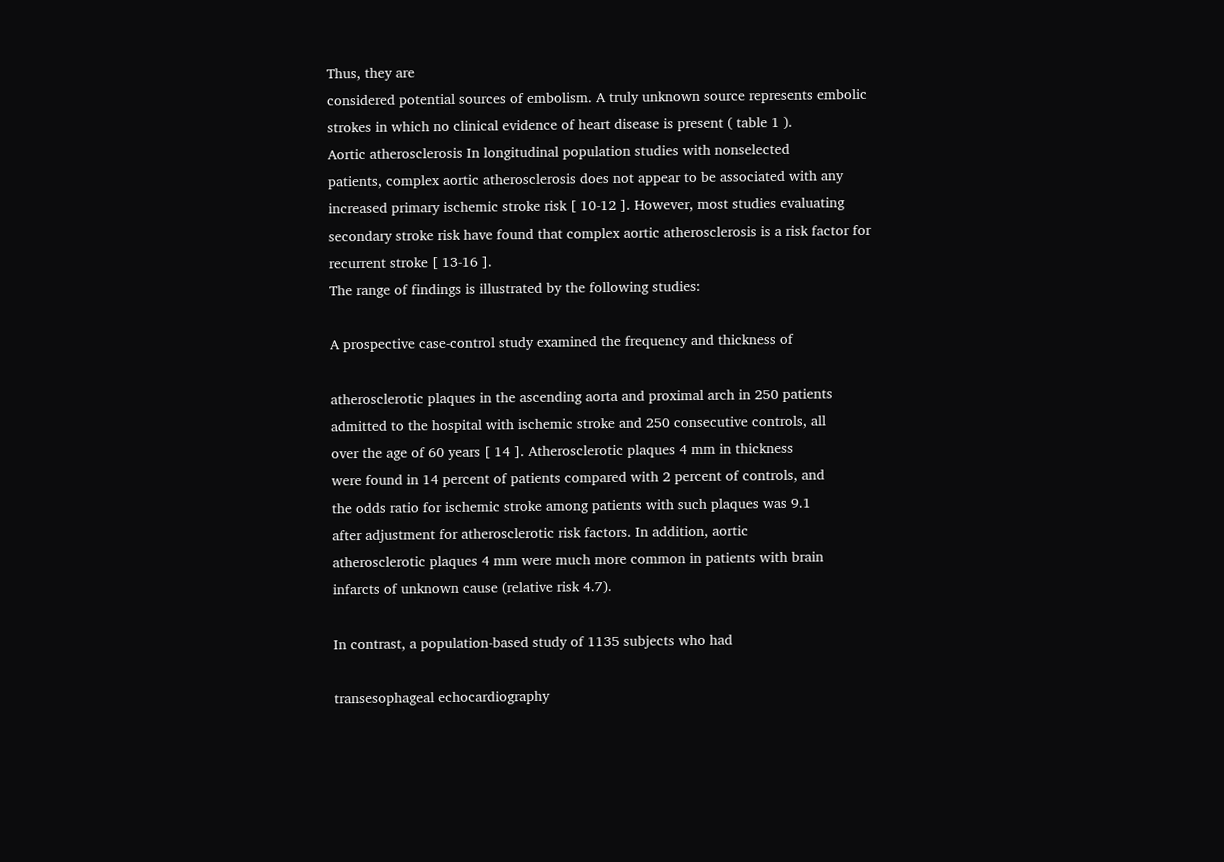Thus, they are
considered potential sources of embolism. A truly unknown source represents embolic
strokes in which no clinical evidence of heart disease is present ( table 1 ).
Aortic atherosclerosis In longitudinal population studies with nonselected
patients, complex aortic atherosclerosis does not appear to be associated with any
increased primary ischemic stroke risk [ 10-12 ]. However, most studies evaluating
secondary stroke risk have found that complex aortic atherosclerosis is a risk factor for
recurrent stroke [ 13-16 ].
The range of findings is illustrated by the following studies:

A prospective case-control study examined the frequency and thickness of

atherosclerotic plaques in the ascending aorta and proximal arch in 250 patients
admitted to the hospital with ischemic stroke and 250 consecutive controls, all
over the age of 60 years [ 14 ]. Atherosclerotic plaques 4 mm in thickness
were found in 14 percent of patients compared with 2 percent of controls, and
the odds ratio for ischemic stroke among patients with such plaques was 9.1
after adjustment for atherosclerotic risk factors. In addition, aortic
atherosclerotic plaques 4 mm were much more common in patients with brain
infarcts of unknown cause (relative risk 4.7).

In contrast, a population-based study of 1135 subjects who had

transesophageal echocardiography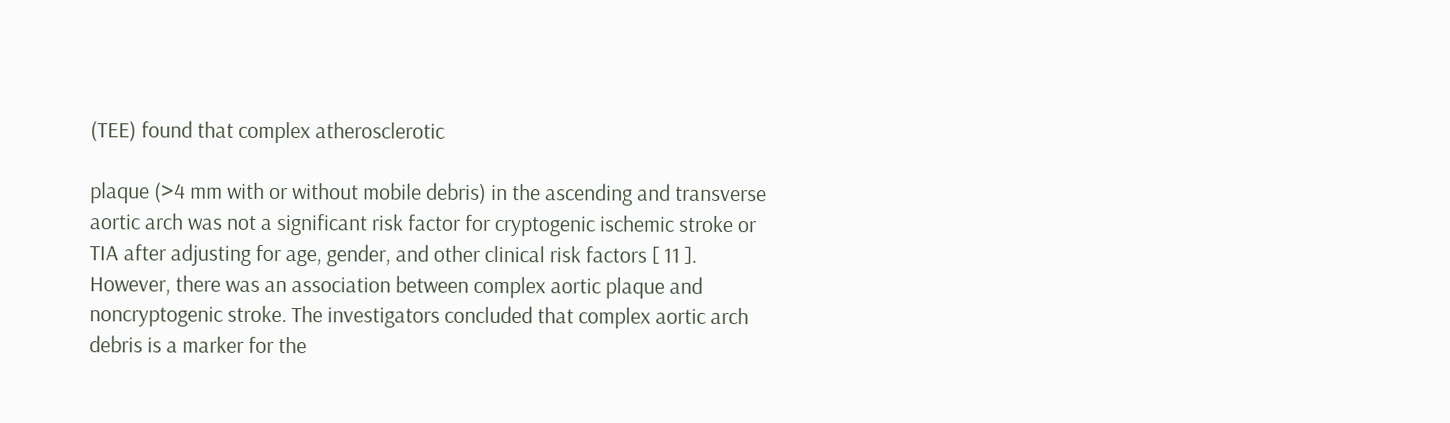(TEE) found that complex atherosclerotic

plaque (>4 mm with or without mobile debris) in the ascending and transverse
aortic arch was not a significant risk factor for cryptogenic ischemic stroke or
TIA after adjusting for age, gender, and other clinical risk factors [ 11 ].
However, there was an association between complex aortic plaque and
noncryptogenic stroke. The investigators concluded that complex aortic arch
debris is a marker for the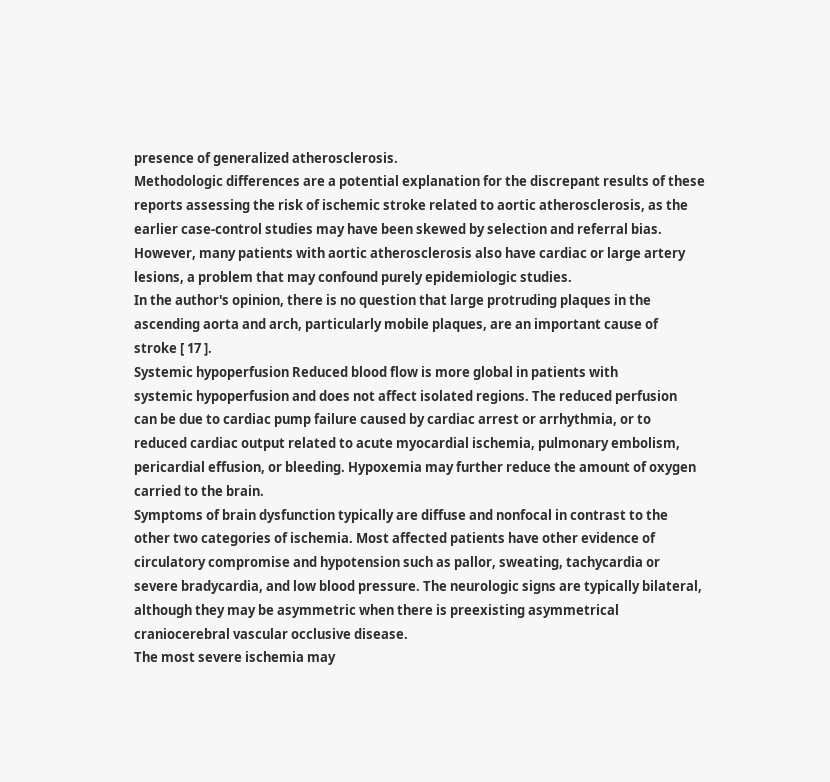presence of generalized atherosclerosis.
Methodologic differences are a potential explanation for the discrepant results of these
reports assessing the risk of ischemic stroke related to aortic atherosclerosis, as the
earlier case-control studies may have been skewed by selection and referral bias.
However, many patients with aortic atherosclerosis also have cardiac or large artery
lesions, a problem that may confound purely epidemiologic studies.
In the author's opinion, there is no question that large protruding plaques in the
ascending aorta and arch, particularly mobile plaques, are an important cause of
stroke [ 17 ].
Systemic hypoperfusion Reduced blood flow is more global in patients with
systemic hypoperfusion and does not affect isolated regions. The reduced perfusion
can be due to cardiac pump failure caused by cardiac arrest or arrhythmia, or to
reduced cardiac output related to acute myocardial ischemia, pulmonary embolism,
pericardial effusion, or bleeding. Hypoxemia may further reduce the amount of oxygen
carried to the brain.
Symptoms of brain dysfunction typically are diffuse and nonfocal in contrast to the
other two categories of ischemia. Most affected patients have other evidence of
circulatory compromise and hypotension such as pallor, sweating, tachycardia or
severe bradycardia, and low blood pressure. The neurologic signs are typically bilateral,
although they may be asymmetric when there is preexisting asymmetrical
craniocerebral vascular occlusive disease.
The most severe ischemia may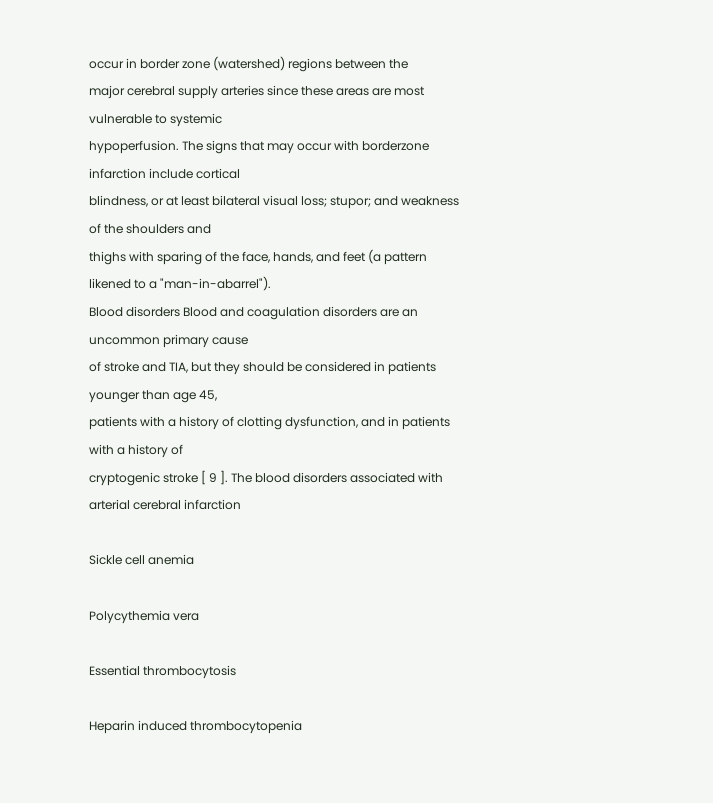occur in border zone (watershed) regions between the
major cerebral supply arteries since these areas are most vulnerable to systemic
hypoperfusion. The signs that may occur with borderzone infarction include cortical
blindness, or at least bilateral visual loss; stupor; and weakness of the shoulders and
thighs with sparing of the face, hands, and feet (a pattern likened to a "man-in-abarrel").
Blood disorders Blood and coagulation disorders are an uncommon primary cause
of stroke and TIA, but they should be considered in patients younger than age 45,
patients with a history of clotting dysfunction, and in patients with a history of
cryptogenic stroke [ 9 ]. The blood disorders associated with arterial cerebral infarction

Sickle cell anemia

Polycythemia vera

Essential thrombocytosis

Heparin induced thrombocytopenia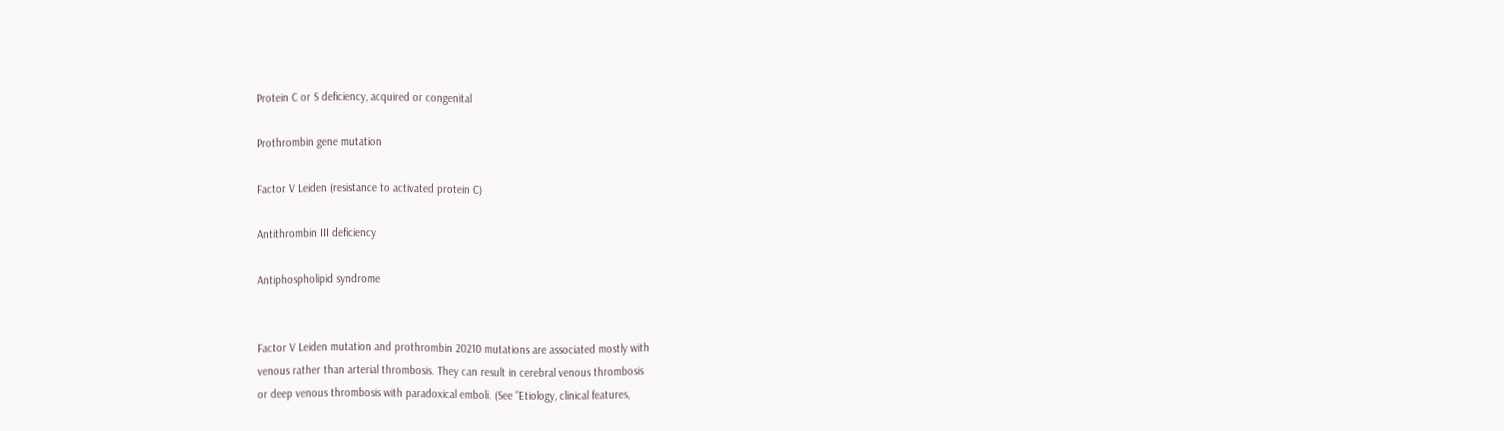Protein C or S deficiency, acquired or congenital

Prothrombin gene mutation

Factor V Leiden (resistance to activated protein C)

Antithrombin III deficiency

Antiphospholipid syndrome


Factor V Leiden mutation and prothrombin 20210 mutations are associated mostly with
venous rather than arterial thrombosis. They can result in cerebral venous thrombosis
or deep venous thrombosis with paradoxical emboli. (See "Etiology, clinical features,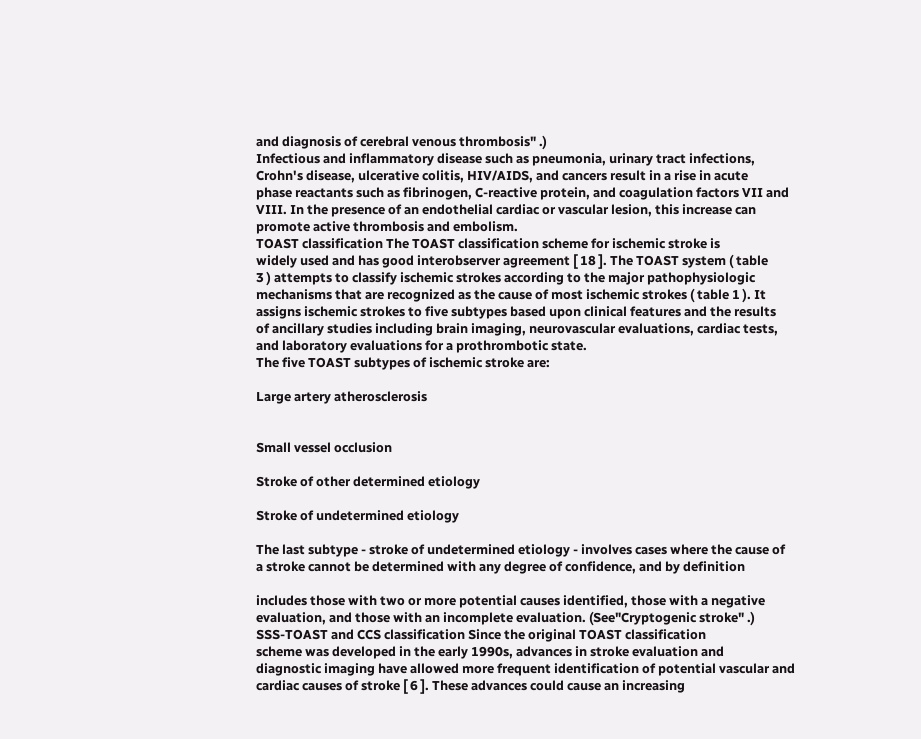and diagnosis of cerebral venous thrombosis" .)
Infectious and inflammatory disease such as pneumonia, urinary tract infections,
Crohn's disease, ulcerative colitis, HIV/AIDS, and cancers result in a rise in acute
phase reactants such as fibrinogen, C-reactive protein, and coagulation factors VII and
VIII. In the presence of an endothelial cardiac or vascular lesion, this increase can
promote active thrombosis and embolism.
TOAST classification The TOAST classification scheme for ischemic stroke is
widely used and has good interobserver agreement [ 18 ]. The TOAST system ( table
3 ) attempts to classify ischemic strokes according to the major pathophysiologic
mechanisms that are recognized as the cause of most ischemic strokes ( table 1 ). It
assigns ischemic strokes to five subtypes based upon clinical features and the results
of ancillary studies including brain imaging, neurovascular evaluations, cardiac tests,
and laboratory evaluations for a prothrombotic state.
The five TOAST subtypes of ischemic stroke are:

Large artery atherosclerosis


Small vessel occlusion

Stroke of other determined etiology

Stroke of undetermined etiology

The last subtype - stroke of undetermined etiology - involves cases where the cause of
a stroke cannot be determined with any degree of confidence, and by definition

includes those with two or more potential causes identified, those with a negative
evaluation, and those with an incomplete evaluation. (See"Cryptogenic stroke" .)
SSS-TOAST and CCS classification Since the original TOAST classification
scheme was developed in the early 1990s, advances in stroke evaluation and
diagnostic imaging have allowed more frequent identification of potential vascular and
cardiac causes of stroke [ 6 ]. These advances could cause an increasing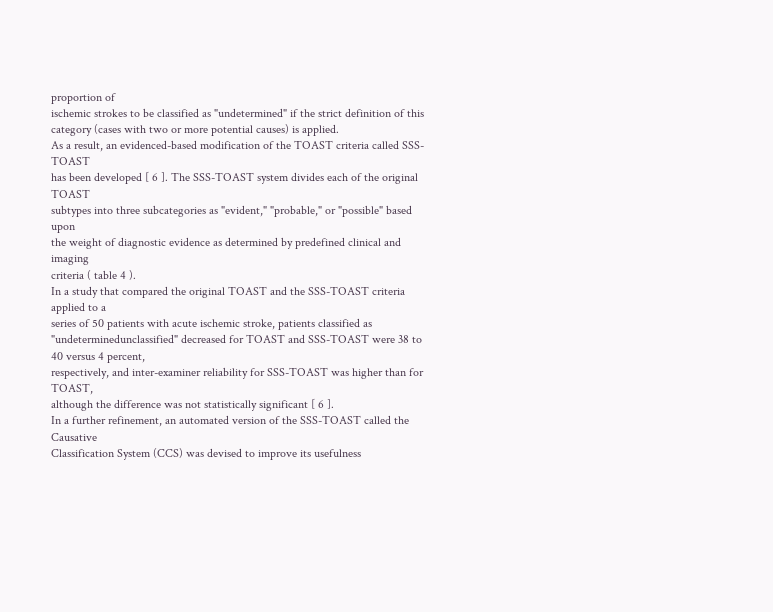proportion of
ischemic strokes to be classified as "undetermined" if the strict definition of this
category (cases with two or more potential causes) is applied.
As a result, an evidenced-based modification of the TOAST criteria called SSS-TOAST
has been developed [ 6 ]. The SSS-TOAST system divides each of the original TOAST
subtypes into three subcategories as "evident," "probable," or "possible" based upon
the weight of diagnostic evidence as determined by predefined clinical and imaging
criteria ( table 4 ).
In a study that compared the original TOAST and the SSS-TOAST criteria applied to a
series of 50 patients with acute ischemic stroke, patients classified as "undeterminedunclassified" decreased for TOAST and SSS-TOAST were 38 to 40 versus 4 percent,
respectively, and inter-examiner reliability for SSS-TOAST was higher than for TOAST,
although the difference was not statistically significant [ 6 ].
In a further refinement, an automated version of the SSS-TOAST called the Causative
Classification System (CCS) was devised to improve its usefulness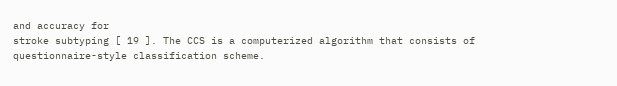and accuracy for
stroke subtyping [ 19 ]. The CCS is a computerized algorithm that consists of
questionnaire-style classification scheme.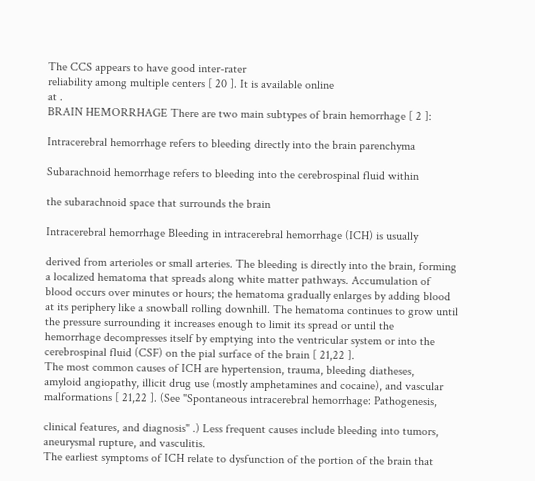The CCS appears to have good inter-rater
reliability among multiple centers [ 20 ]. It is available online
at .
BRAIN HEMORRHAGE There are two main subtypes of brain hemorrhage [ 2 ]:

Intracerebral hemorrhage refers to bleeding directly into the brain parenchyma

Subarachnoid hemorrhage refers to bleeding into the cerebrospinal fluid within

the subarachnoid space that surrounds the brain

Intracerebral hemorrhage Bleeding in intracerebral hemorrhage (ICH) is usually

derived from arterioles or small arteries. The bleeding is directly into the brain, forming
a localized hematoma that spreads along white matter pathways. Accumulation of
blood occurs over minutes or hours; the hematoma gradually enlarges by adding blood
at its periphery like a snowball rolling downhill. The hematoma continues to grow until
the pressure surrounding it increases enough to limit its spread or until the
hemorrhage decompresses itself by emptying into the ventricular system or into the
cerebrospinal fluid (CSF) on the pial surface of the brain [ 21,22 ].
The most common causes of ICH are hypertension, trauma, bleeding diatheses,
amyloid angiopathy, illicit drug use (mostly amphetamines and cocaine), and vascular
malformations [ 21,22 ]. (See "Spontaneous intracerebral hemorrhage: Pathogenesis,

clinical features, and diagnosis" .) Less frequent causes include bleeding into tumors,
aneurysmal rupture, and vasculitis.
The earliest symptoms of ICH relate to dysfunction of the portion of the brain that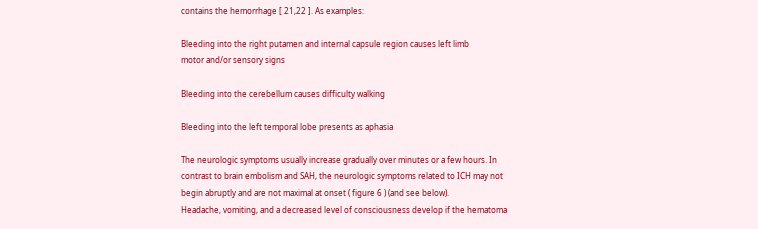contains the hemorrhage [ 21,22 ]. As examples:

Bleeding into the right putamen and internal capsule region causes left limb
motor and/or sensory signs

Bleeding into the cerebellum causes difficulty walking

Bleeding into the left temporal lobe presents as aphasia

The neurologic symptoms usually increase gradually over minutes or a few hours. In
contrast to brain embolism and SAH, the neurologic symptoms related to ICH may not
begin abruptly and are not maximal at onset ( figure 6 ) (and see below).
Headache, vomiting, and a decreased level of consciousness develop if the hematoma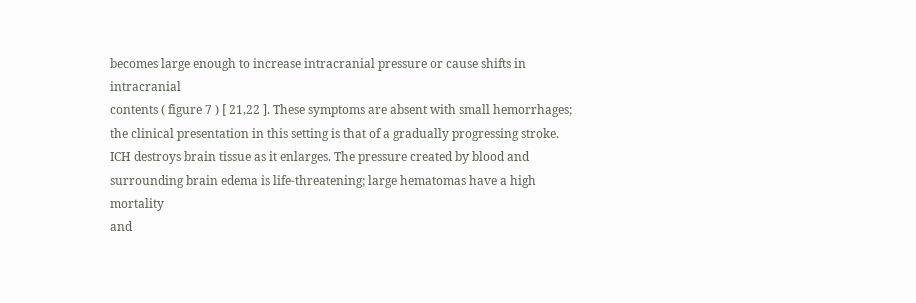becomes large enough to increase intracranial pressure or cause shifts in intracranial
contents ( figure 7 ) [ 21,22 ]. These symptoms are absent with small hemorrhages;
the clinical presentation in this setting is that of a gradually progressing stroke.
ICH destroys brain tissue as it enlarges. The pressure created by blood and
surrounding brain edema is life-threatening; large hematomas have a high mortality
and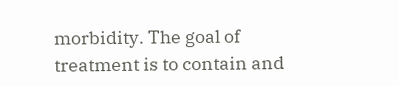morbidity. The goal of treatment is to contain and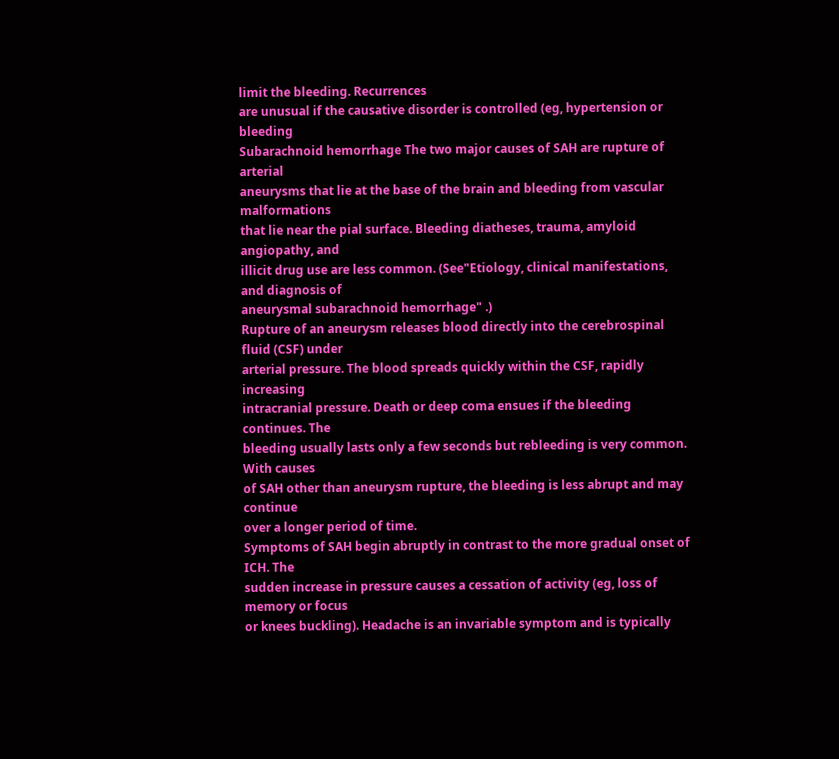limit the bleeding. Recurrences
are unusual if the causative disorder is controlled (eg, hypertension or bleeding
Subarachnoid hemorrhage The two major causes of SAH are rupture of arterial
aneurysms that lie at the base of the brain and bleeding from vascular malformations
that lie near the pial surface. Bleeding diatheses, trauma, amyloid angiopathy, and
illicit drug use are less common. (See"Etiology, clinical manifestations, and diagnosis of
aneurysmal subarachnoid hemorrhage" .)
Rupture of an aneurysm releases blood directly into the cerebrospinal fluid (CSF) under
arterial pressure. The blood spreads quickly within the CSF, rapidly increasing
intracranial pressure. Death or deep coma ensues if the bleeding continues. The
bleeding usually lasts only a few seconds but rebleeding is very common. With causes
of SAH other than aneurysm rupture, the bleeding is less abrupt and may continue
over a longer period of time.
Symptoms of SAH begin abruptly in contrast to the more gradual onset of ICH. The
sudden increase in pressure causes a cessation of activity (eg, loss of memory or focus
or knees buckling). Headache is an invariable symptom and is typically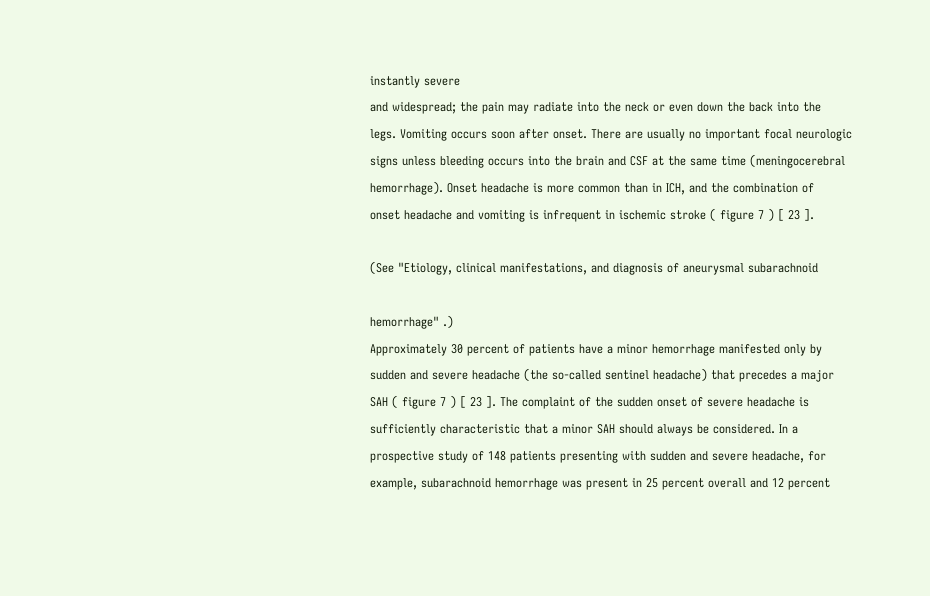instantly severe
and widespread; the pain may radiate into the neck or even down the back into the
legs. Vomiting occurs soon after onset. There are usually no important focal neurologic
signs unless bleeding occurs into the brain and CSF at the same time (meningocerebral
hemorrhage). Onset headache is more common than in ICH, and the combination of
onset headache and vomiting is infrequent in ischemic stroke ( figure 7 ) [ 23 ].

(See "Etiology, clinical manifestations, and diagnosis of aneurysmal subarachnoid

hemorrhage" .)
Approximately 30 percent of patients have a minor hemorrhage manifested only by
sudden and severe headache (the so-called sentinel headache) that precedes a major
SAH ( figure 7 ) [ 23 ]. The complaint of the sudden onset of severe headache is
sufficiently characteristic that a minor SAH should always be considered. In a
prospective study of 148 patients presenting with sudden and severe headache, for
example, subarachnoid hemorrhage was present in 25 percent overall and 12 percent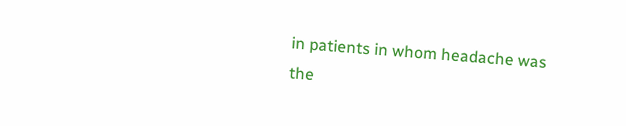in patients in whom headache was the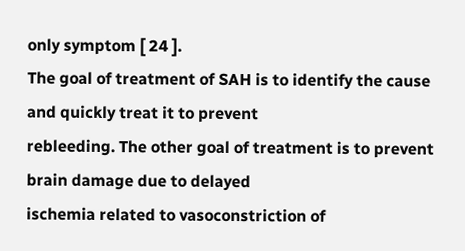only symptom [ 24 ].
The goal of treatment of SAH is to identify the cause and quickly treat it to prevent
rebleeding. The other goal of treatment is to prevent brain damage due to delayed
ischemia related to vasoconstriction of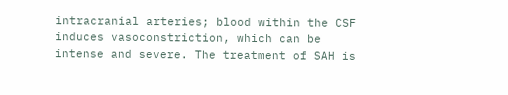intracranial arteries; blood within the CSF
induces vasoconstriction, which can be intense and severe. The treatment of SAH is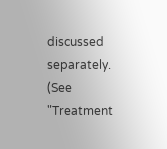discussed separately. (See "Treatment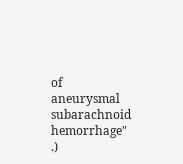of aneurysmal subarachnoid hemorrhage" .)